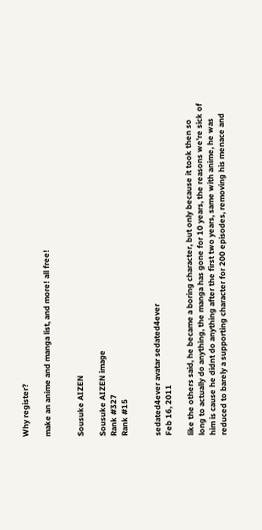Why register?

make an anime and manga list, and more! all free!


Sousuke AIZEN

Sousuke AIZEN image
Rank #327
Rank #15


sedated4ever avatar sedated4ever
Feb 16, 2011

like the others said, he became a boring character, but only because it took then so long to actually do anything, the manga has gone for 10 years, the reasons we're sick of him is cause he didnt do anything after the first two years, same with anime, he was reduced to barely a supporting character for 200 episodes, removing his menace and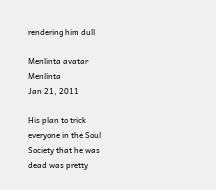rendering him dull

Menlinta avatar Menlinta
Jan 21, 2011

His plan to trick everyone in the Soul Society that he was dead was pretty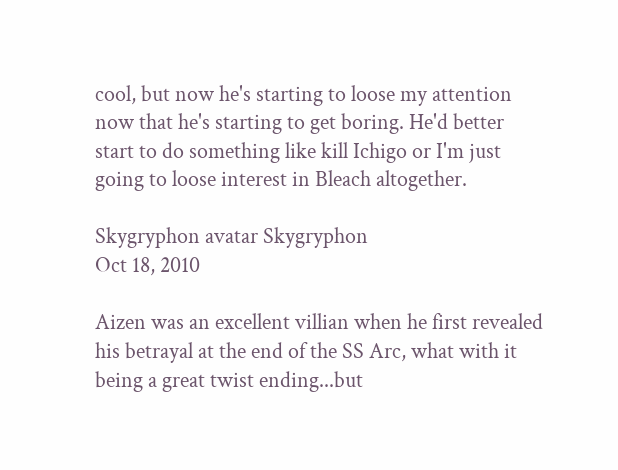cool, but now he's starting to loose my attention now that he's starting to get boring. He'd better start to do something like kill Ichigo or I'm just going to loose interest in Bleach altogether.

Skygryphon avatar Skygryphon
Oct 18, 2010

Aizen was an excellent villian when he first revealed his betrayal at the end of the SS Arc, what with it being a great twist ending...but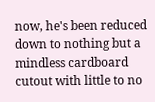now, he's been reduced down to nothing but a mindless cardboard cutout with little to no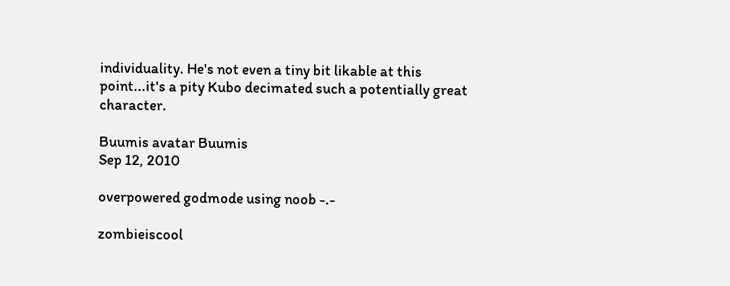individuality. He's not even a tiny bit likable at this point...it's a pity Kubo decimated such a potentially great character.

Buumis avatar Buumis
Sep 12, 2010

overpowered godmode using noob -.-

zombieiscool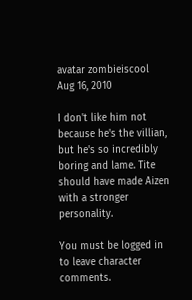avatar zombieiscool
Aug 16, 2010

I don't like him not because he's the villian, but he's so incredibly boring and lame. Tite should have made Aizen with a stronger personality.

You must be logged in to leave character comments.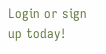Login or sign up today!